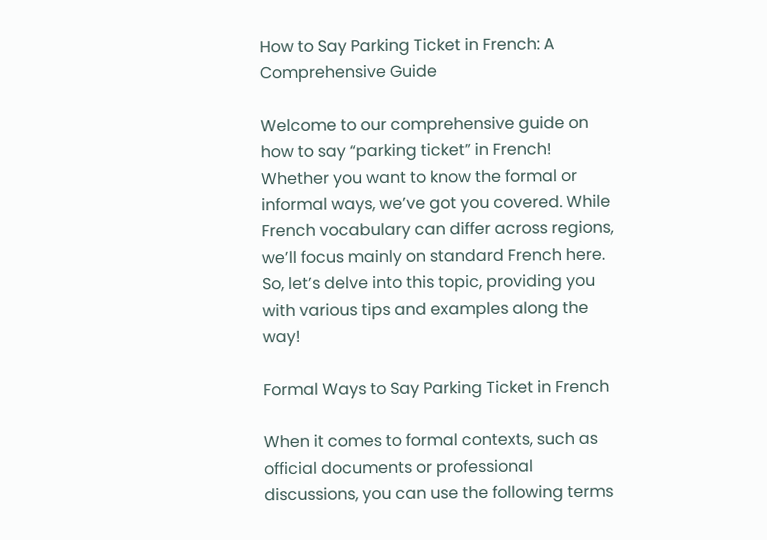How to Say Parking Ticket in French: A Comprehensive Guide

Welcome to our comprehensive guide on how to say “parking ticket” in French! Whether you want to know the formal or informal ways, we’ve got you covered. While French vocabulary can differ across regions, we’ll focus mainly on standard French here. So, let’s delve into this topic, providing you with various tips and examples along the way!

Formal Ways to Say Parking Ticket in French

When it comes to formal contexts, such as official documents or professional discussions, you can use the following terms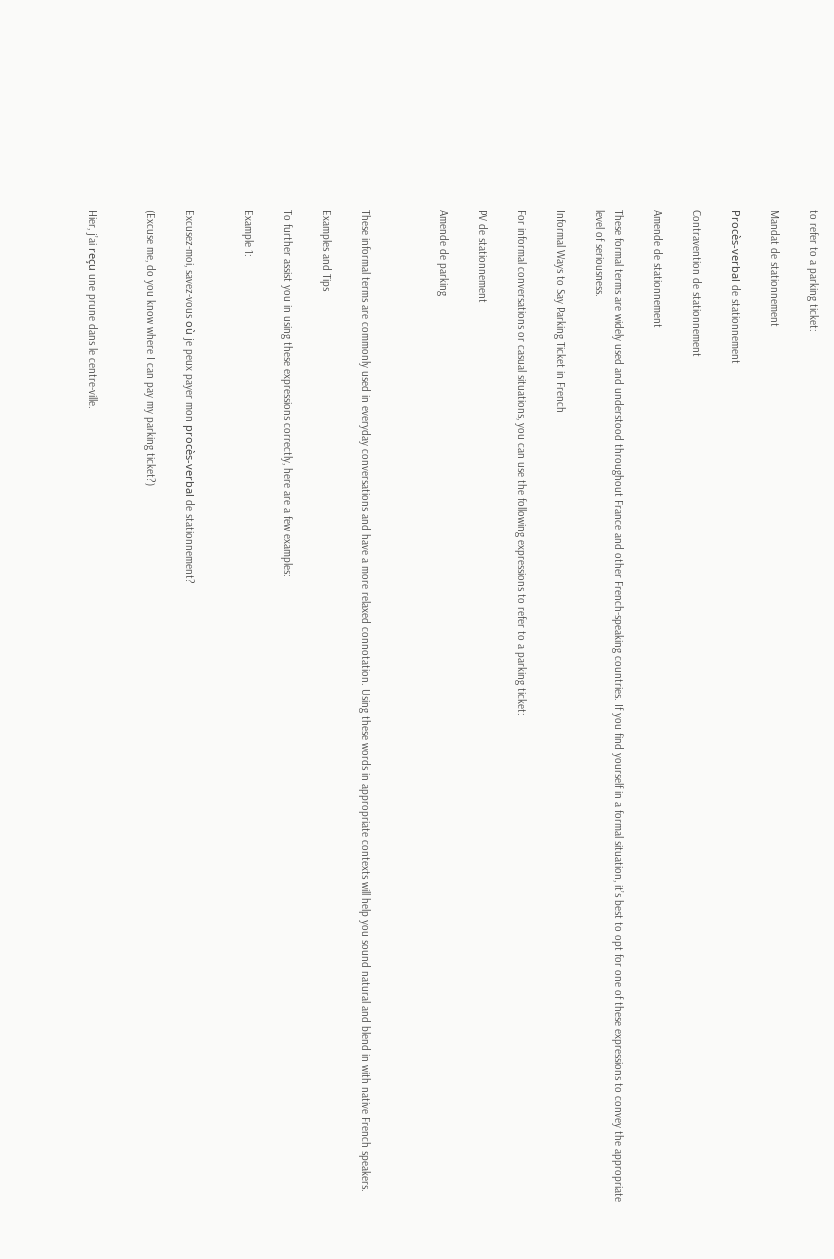to refer to a parking ticket:

Mandat de stationnement

Procès-verbal de stationnement

Contravention de stationnement

Amende de stationnement

These formal terms are widely used and understood throughout France and other French-speaking countries. If you find yourself in a formal situation, it’s best to opt for one of these expressions to convey the appropriate level of seriousness.

Informal Ways to Say Parking Ticket in French

For informal conversations or casual situations, you can use the following expressions to refer to a parking ticket:

PV de stationnement

Amende de parking



These informal terms are commonly used in everyday conversations and have a more relaxed connotation. Using these words in appropriate contexts will help you sound natural and blend in with native French speakers.

Examples and Tips

To further assist you in using these expressions correctly, here are a few examples:

Example 1:


Excusez-moi, savez-vous où je peux payer mon procès-verbal de stationnement?

(Excuse me, do you know where I can pay my parking ticket?)


Hier, j’ai reçu une prune dans le centre-ville.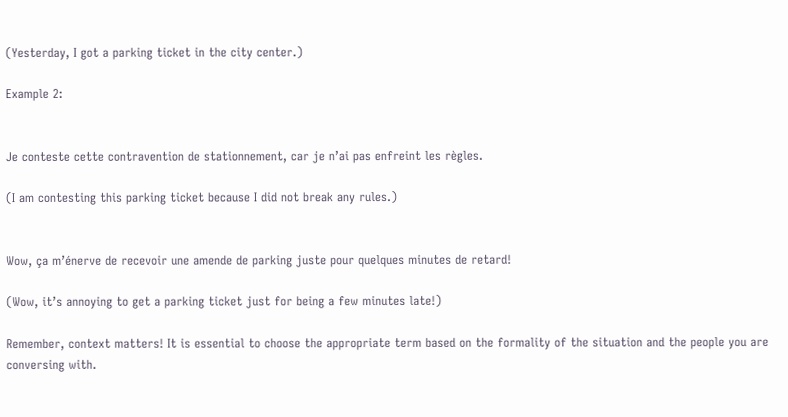(Yesterday, I got a parking ticket in the city center.)

Example 2:


Je conteste cette contravention de stationnement, car je n’ai pas enfreint les règles.

(I am contesting this parking ticket because I did not break any rules.)


Wow, ça m’énerve de recevoir une amende de parking juste pour quelques minutes de retard!

(Wow, it’s annoying to get a parking ticket just for being a few minutes late!)

Remember, context matters! It is essential to choose the appropriate term based on the formality of the situation and the people you are conversing with.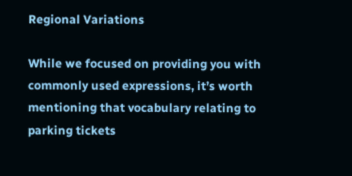Regional Variations

While we focused on providing you with commonly used expressions, it’s worth mentioning that vocabulary relating to parking tickets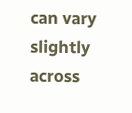can vary slightly across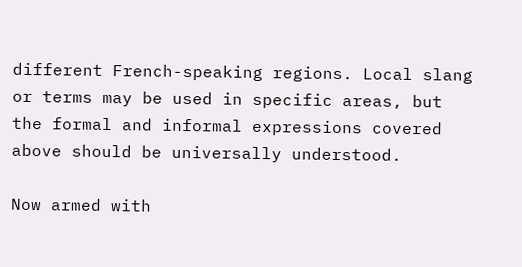different French-speaking regions. Local slang or terms may be used in specific areas, but the formal and informal expressions covered above should be universally understood.

Now armed with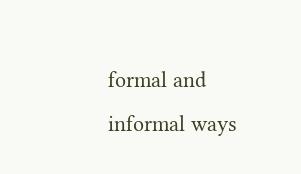formal and informal ways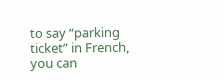to say “parking ticket” in French, you can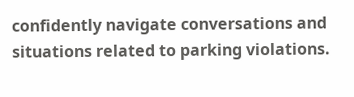confidently navigate conversations and situations related to parking violations.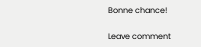Bonne chance!

Leave comment